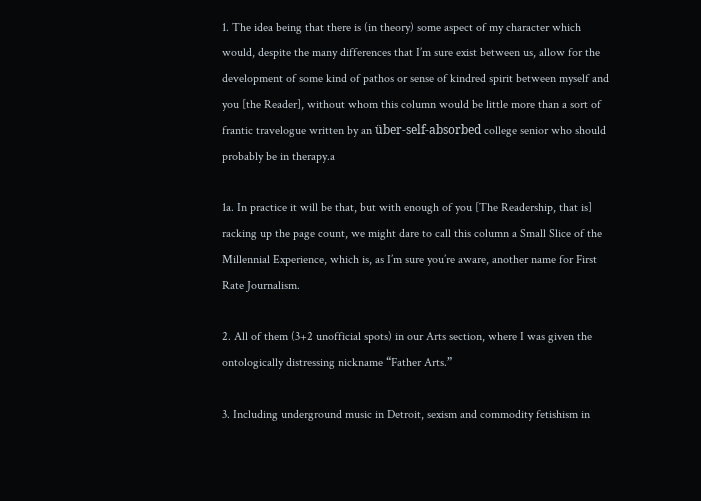1. The idea being that there is (in theory) some aspect of my character which would, despite the many differences that I’m sure exist between us, allow for the development of some kind of pathos or sense of kindred spirit between myself and you [the Reader], without whom this column would be little more than a sort of frantic travelogue written by an über-self-absorbed college senior who should probably be in therapy.a

1a. In practice it will be that, but with enough of you [The Readership, that is] racking up the page count, we might dare to call this column a Small Slice of the Millennial Experience, which is, as I’m sure you’re aware, another name for First Rate Journalism.

2. All of them (3+2 unofficial spots) in our Arts section, where I was given the ontologically distressing nickname “Father Arts.”

3. Including underground music in Detroit, sexism and commodity fetishism in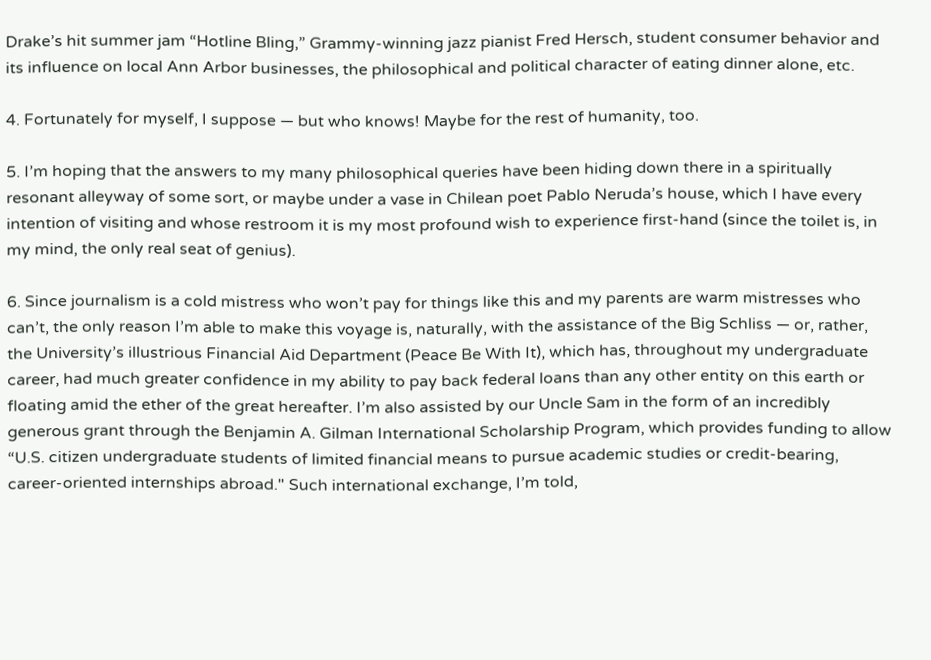Drake’s hit summer jam “Hotline Bling,” Grammy-winning jazz pianist Fred Hersch, student consumer behavior and its influence on local Ann Arbor businesses, the philosophical and political character of eating dinner alone, etc.

4. Fortunately for myself, I suppose — but who knows! Maybe for the rest of humanity, too.

5. I’m hoping that the answers to my many philosophical queries have been hiding down there in a spiritually resonant alleyway of some sort, or maybe under a vase in Chilean poet Pablo Neruda’s house, which I have every intention of visiting and whose restroom it is my most profound wish to experience first-hand (since the toilet is, in my mind, the only real seat of genius).

6. Since journalism is a cold mistress who won’t pay for things like this and my parents are warm mistresses who can’t, the only reason I’m able to make this voyage is, naturally, with the assistance of the Big Schliss — or, rather, the University’s illustrious Financial Aid Department (Peace Be With It), which has, throughout my undergraduate career, had much greater confidence in my ability to pay back federal loans than any other entity on this earth or floating amid the ether of the great hereafter. I’m also assisted by our Uncle Sam in the form of an incredibly generous grant through the Benjamin A. Gilman International Scholarship Program, which provides funding to allow “U.S. citizen undergraduate students of limited financial means to pursue academic studies or credit-bearing, career-oriented internships abroad." Such international exchange, I’m told,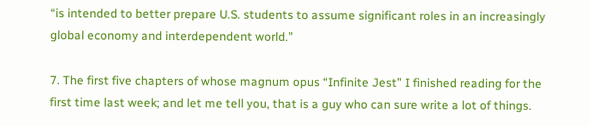“is intended to better prepare U.S. students to assume significant roles in an increasingly global economy and interdependent world.”

7. The first five chapters of whose magnum opus “Infinite Jest” I finished reading for the first time last week; and let me tell you, that is a guy who can sure write a lot of things.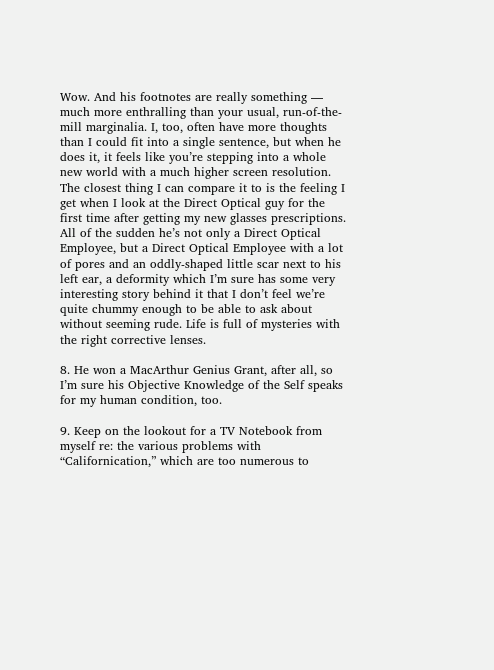Wow. And his footnotes are really something — much more enthralling than your usual, run-of-the-mill marginalia. I, too, often have more thoughts than I could fit into a single sentence, but when he does it, it feels like you’re stepping into a whole new world with a much higher screen resolution. The closest thing I can compare it to is the feeling I get when I look at the Direct Optical guy for the first time after getting my new glasses prescriptions. All of the sudden he’s not only a Direct Optical Employee, but a Direct Optical Employee with a lot of pores and an oddly-shaped little scar next to his left ear, a deformity which I’m sure has some very interesting story behind it that I don’t feel we’re quite chummy enough to be able to ask about without seeming rude. Life is full of mysteries with the right corrective lenses.

8. He won a MacArthur Genius Grant, after all, so I’m sure his Objective Knowledge of the Self speaks for my human condition, too.

9. Keep on the lookout for a TV Notebook from myself re: the various problems with “Californication,” which are too numerous to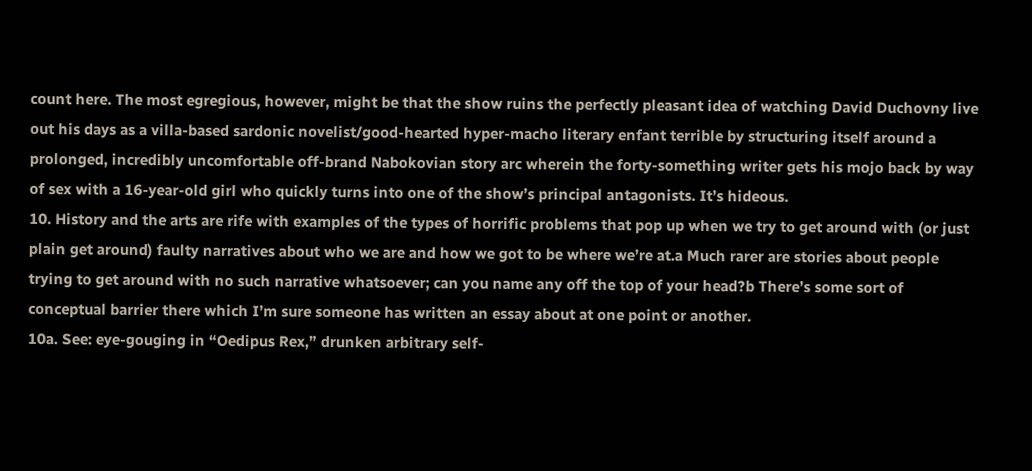count here. The most egregious, however, might be that the show ruins the perfectly pleasant idea of watching David Duchovny live out his days as a villa-based sardonic novelist/good-hearted hyper-macho literary enfant terrible by structuring itself around a prolonged, incredibly uncomfortable off-brand Nabokovian story arc wherein the forty-something writer gets his mojo back by way of sex with a 16-year-old girl who quickly turns into one of the show’s principal antagonists. It’s hideous.
10. History and the arts are rife with examples of the types of horrific problems that pop up when we try to get around with (or just plain get around) faulty narratives about who we are and how we got to be where we’re at.a Much rarer are stories about people trying to get around with no such narrative whatsoever; can you name any off the top of your head?b There’s some sort of conceptual barrier there which I’m sure someone has written an essay about at one point or another.
10a. See: eye-gouging in “Oedipus Rex,” drunken arbitrary self-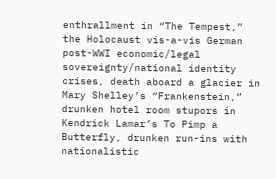enthrallment in “The Tempest,” the Holocaust vis-a-vis German post-WWI economic/legal sovereignty/national identity crises, death aboard a glacier in Mary Shelley’s “Frankenstein,” drunken hotel room stupors in Kendrick Lamar’s To Pimp a Butterfly, drunken run-ins with nationalistic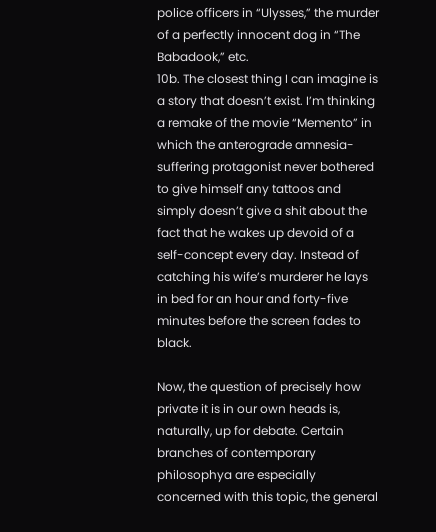police officers in “Ulysses,” the murder of a perfectly innocent dog in “The Babadook,” etc.
10b. The closest thing I can imagine is a story that doesn’t exist. I’m thinking a remake of the movie “Memento” in which the anterograde amnesia-suffering protagonist never bothered to give himself any tattoos and simply doesn’t give a shit about the fact that he wakes up devoid of a self-concept every day. Instead of catching his wife’s murderer he lays in bed for an hour and forty-five minutes before the screen fades to black.

Now, the question of precisely how private it is in our own heads is, naturally, up for debate. Certain branches of contemporary philosophya are especially concerned with this topic, the general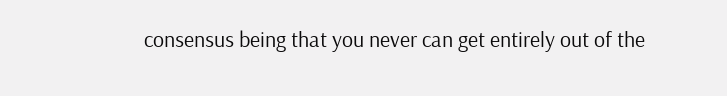consensus being that you never can get entirely out of the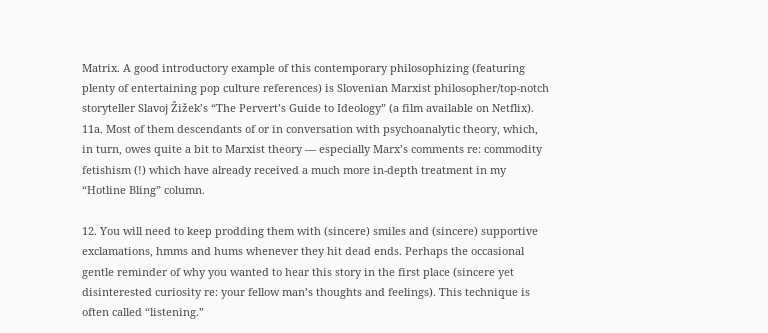Matrix. A good introductory example of this contemporary philosophizing (featuring plenty of entertaining pop culture references) is Slovenian Marxist philosopher/top-notch storyteller Slavoj Žižek’s “The Pervert’s Guide to Ideology” (a film available on Netflix).
11a. Most of them descendants of or in conversation with psychoanalytic theory, which, in turn, owes quite a bit to Marxist theory — especially Marx’s comments re: commodity fetishism (!) which have already received a much more in-depth treatment in my “Hotline Bling” column.

12. You will need to keep prodding them with (sincere) smiles and (sincere) supportive exclamations, hmms and hums whenever they hit dead ends. Perhaps the occasional gentle reminder of why you wanted to hear this story in the first place (sincere yet disinterested curiosity re: your fellow man’s thoughts and feelings). This technique is often called “listening.”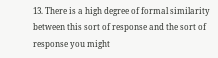13. There is a high degree of formal similarity between this sort of response and the sort of response you might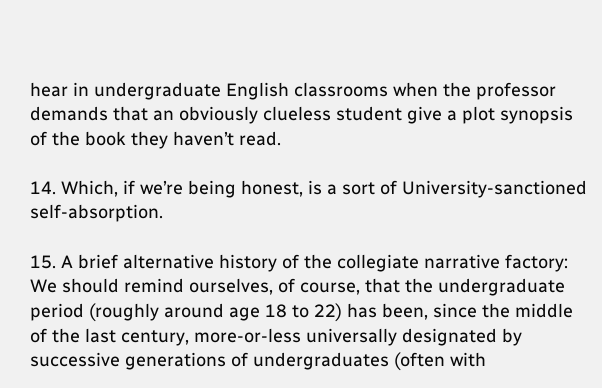hear in undergraduate English classrooms when the professor demands that an obviously clueless student give a plot synopsis of the book they haven’t read.

14. Which, if we’re being honest, is a sort of University-sanctioned self-absorption.

15. A brief alternative history of the collegiate narrative factory:
We should remind ourselves, of course, that the undergraduate period (roughly around age 18 to 22) has been, since the middle of the last century, more-or-less universally designated by successive generations of undergraduates (often with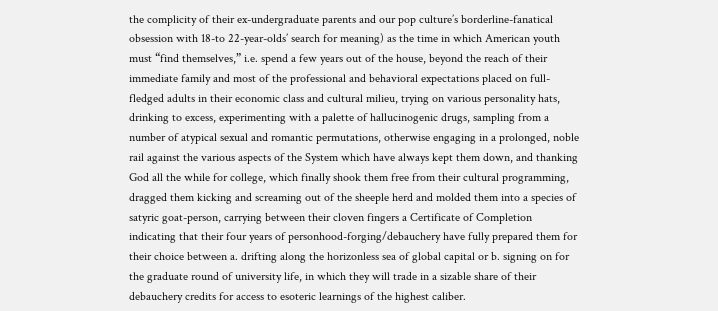the complicity of their ex-undergraduate parents and our pop culture’s borderline-fanatical obsession with 18-to 22-year-olds’ search for meaning) as the time in which American youth must “find themselves,” i.e. spend a few years out of the house, beyond the reach of their immediate family and most of the professional and behavioral expectations placed on full-fledged adults in their economic class and cultural milieu, trying on various personality hats, drinking to excess, experimenting with a palette of hallucinogenic drugs, sampling from a number of atypical sexual and romantic permutations, otherwise engaging in a prolonged, noble rail against the various aspects of the System which have always kept them down, and thanking God all the while for college, which finally shook them free from their cultural programming, dragged them kicking and screaming out of the sheeple herd and molded them into a species of satyric goat-person, carrying between their cloven fingers a Certificate of Completion indicating that their four years of personhood-forging/debauchery have fully prepared them for their choice between a. drifting along the horizonless sea of global capital or b. signing on for the graduate round of university life, in which they will trade in a sizable share of their debauchery credits for access to esoteric learnings of the highest caliber.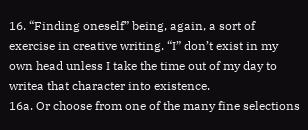16. “Finding oneself” being, again, a sort of exercise in creative writing. “I” don’t exist in my own head unless I take the time out of my day to writea that character into existence.
16a. Or choose from one of the many fine selections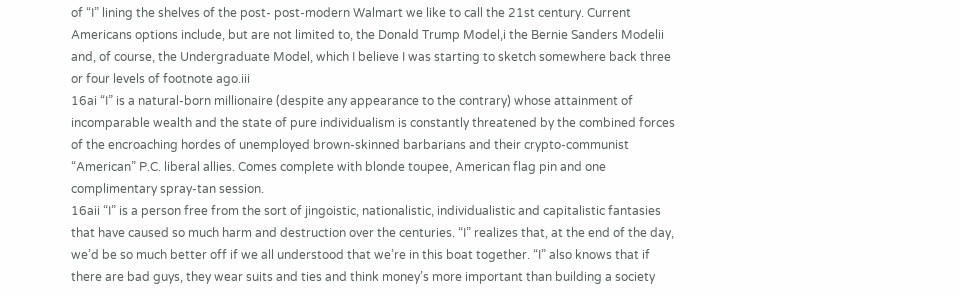of “I” lining the shelves of the post- post-modern Walmart we like to call the 21st century. Current Americans options include, but are not limited to, the Donald Trump Model,i the Bernie Sanders Modelii and, of course, the Undergraduate Model, which I believe I was starting to sketch somewhere back three or four levels of footnote ago.iii
16ai “I” is a natural-born millionaire (despite any appearance to the contrary) whose attainment of incomparable wealth and the state of pure individualism is constantly threatened by the combined forces of the encroaching hordes of unemployed brown-skinned barbarians and their crypto-communist “American” P.C. liberal allies. Comes complete with blonde toupee, American flag pin and one complimentary spray-tan session.
16aii “I” is a person free from the sort of jingoistic, nationalistic, individualistic and capitalistic fantasies that have caused so much harm and destruction over the centuries. “I” realizes that, at the end of the day, we’d be so much better off if we all understood that we’re in this boat together. “I” also knows that if there are bad guys, they wear suits and ties and think money’s more important than building a society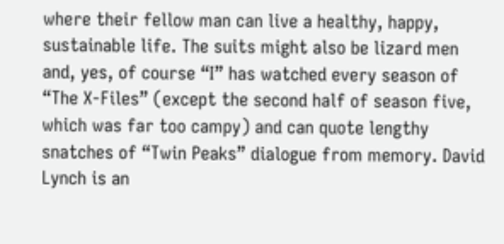where their fellow man can live a healthy, happy, sustainable life. The suits might also be lizard men and, yes, of course “I” has watched every season of “The X-Files” (except the second half of season five, which was far too campy) and can quote lengthy snatches of “Twin Peaks” dialogue from memory. David Lynch is an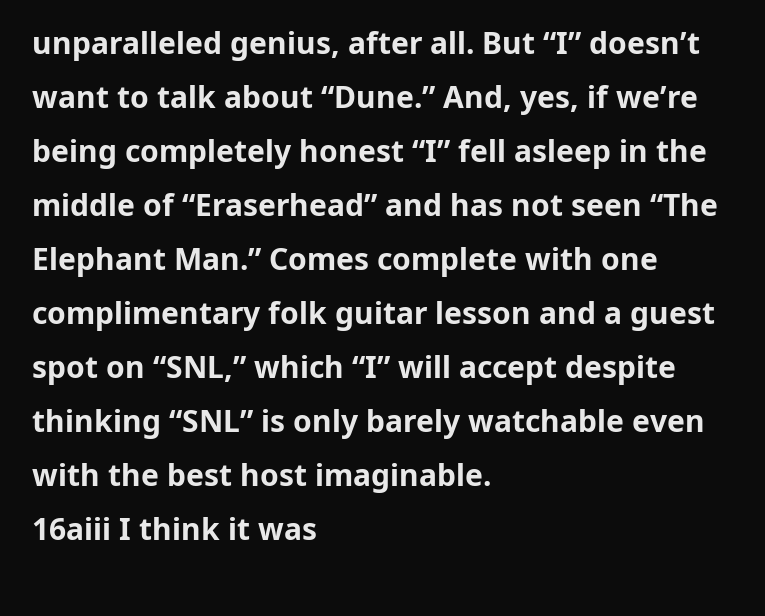unparalleled genius, after all. But “I” doesn’t want to talk about “Dune.” And, yes, if we’re being completely honest “I” fell asleep in the middle of “Eraserhead” and has not seen “The Elephant Man.” Comes complete with one complimentary folk guitar lesson and a guest spot on “SNL,” which “I” will accept despite thinking “SNL” is only barely watchable even with the best host imaginable.
16aiii I think it was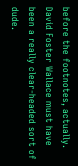before the footnotes, actually. David Foster Wallace must have been a really clear-headed sort of dude.